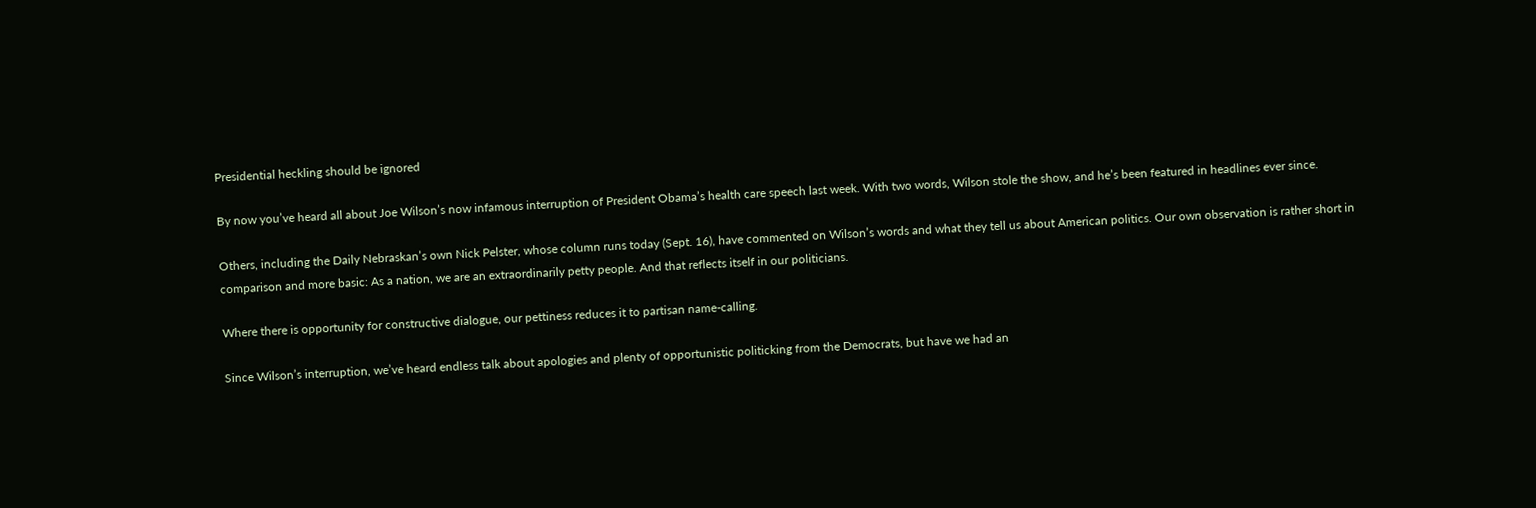Presidential heckling should be ignored

By now you’ve heard all about Joe Wilson’s now infamous interruption of President Obama’s health care speech last week. With two words, Wilson stole the show, and he’s been featured in headlines ever since.

Others, including the Daily Nebraskan’s own Nick Pelster, whose column runs today (Sept. 16), have commented on Wilson’s words and what they tell us about American politics. Our own observation is rather short in comparison and more basic: As a nation, we are an extraordinarily petty people. And that reflects itself in our politicians.

Where there is opportunity for constructive dialogue, our pettiness reduces it to partisan name-calling.

Since Wilson’s interruption, we’ve heard endless talk about apologies and plenty of opportunistic politicking from the Democrats, but have we had an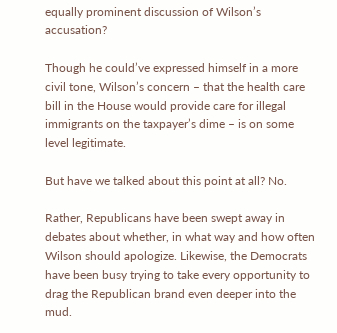equally prominent discussion of Wilson’s accusation?

Though he could’ve expressed himself in a more civil tone, Wilson’s concern – that the health care bill in the House would provide care for illegal immigrants on the taxpayer’s dime – is on some level legitimate.

But have we talked about this point at all? No.

Rather, Republicans have been swept away in debates about whether, in what way and how often Wilson should apologize. Likewise, the Democrats have been busy trying to take every opportunity to drag the Republican brand even deeper into the mud.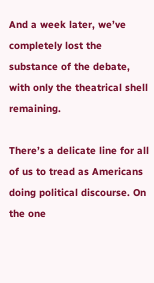And a week later, we’ve completely lost the substance of the debate, with only the theatrical shell remaining.

There’s a delicate line for all of us to tread as Americans doing political discourse. On the one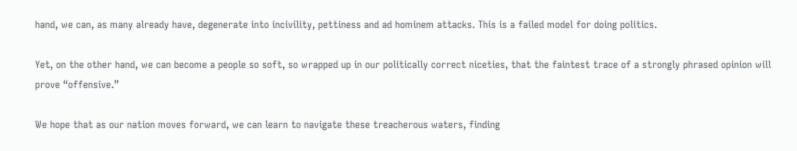hand, we can, as many already have, degenerate into incivility, pettiness and ad hominem attacks. This is a failed model for doing politics.

Yet, on the other hand, we can become a people so soft, so wrapped up in our politically correct niceties, that the faintest trace of a strongly phrased opinion will prove “offensive.”

We hope that as our nation moves forward, we can learn to navigate these treacherous waters, finding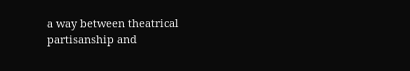a way between theatrical partisanship and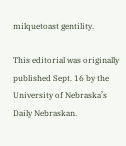milquetoast gentility.

This editorial was originally published Sept. 16 by the University of Nebraska’s Daily Nebraskan.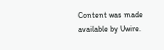Content was made available by Uwire.